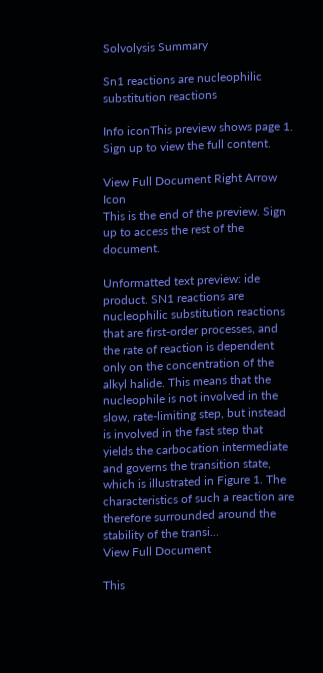Solvolysis Summary

Sn1 reactions are nucleophilic substitution reactions

Info iconThis preview shows page 1. Sign up to view the full content.

View Full Document Right Arrow Icon
This is the end of the preview. Sign up to access the rest of the document.

Unformatted text preview: ide product. SN1 reactions are nucleophilic substitution reactions that are first-order processes, and the rate of reaction is dependent only on the concentration of the alkyl halide. This means that the nucleophile is not involved in the slow, rate-limiting step, but instead is involved in the fast step that yields the carbocation intermediate and governs the transition state, which is illustrated in Figure 1. The characteristics of such a reaction are therefore surrounded around the stability of the transi...
View Full Document

This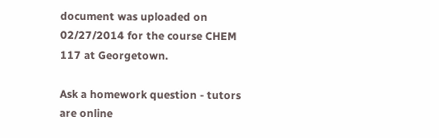document was uploaded on 02/27/2014 for the course CHEM 117 at Georgetown.

Ask a homework question - tutors are online